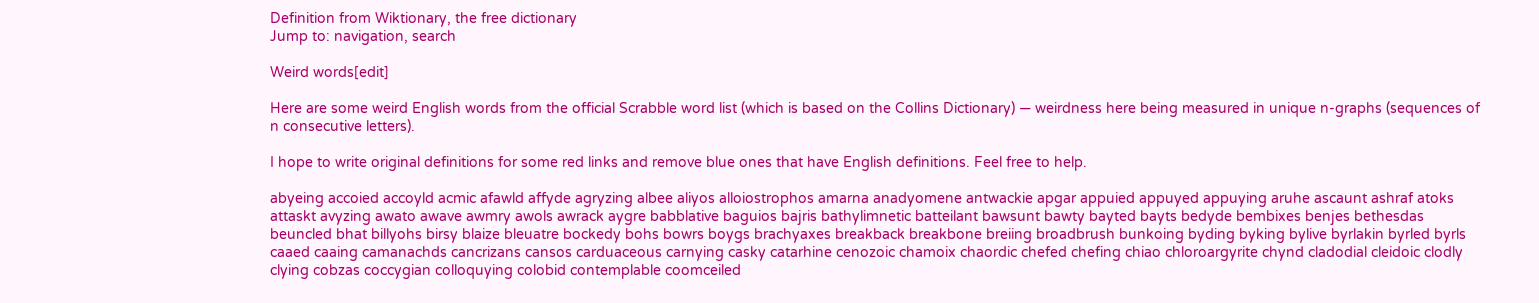Definition from Wiktionary, the free dictionary
Jump to: navigation, search

Weird words[edit]

Here are some weird English words from the official Scrabble word list (which is based on the Collins Dictionary) — weirdness here being measured in unique n-graphs (sequences of n consecutive letters).

I hope to write original definitions for some red links and remove blue ones that have English definitions. Feel free to help.

abyeing accoied accoyld acmic afawld affyde agryzing albee aliyos alloiostrophos amarna anadyomene antwackie apgar appuied appuyed appuying aruhe ascaunt ashraf atoks attaskt avyzing awato awave awmry awols awrack aygre babblative baguios bajris bathylimnetic batteilant bawsunt bawty bayted bayts bedyde bembixes benjes bethesdas beuncled bhat billyohs birsy blaize bleuatre bockedy bohs bowrs boygs brachyaxes breakback breakbone breiing broadbrush bunkoing byding byking bylive byrlakin byrled byrls caaed caaing camanachds cancrizans cansos carduaceous carnying casky catarhine cenozoic chamoix chaordic chefed chefing chiao chloroargyrite chynd cladodial cleidoic clodly clying cobzas coccygian colloquying colobid contemplable coomceiled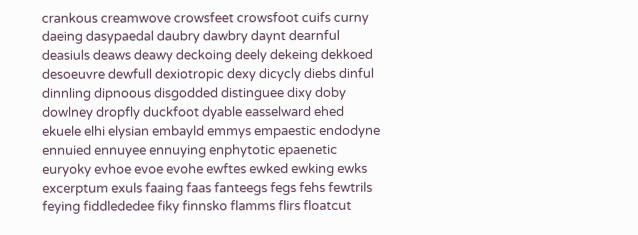crankous creamwove crowsfeet crowsfoot cuifs curny daeing dasypaedal daubry dawbry daynt dearnful deasiuls deaws deawy deckoing deely dekeing dekkoed desoeuvre dewfull dexiotropic dexy dicycly diebs dinful dinnling dipnoous disgodded distinguee dixy doby dowlney dropfly duckfoot dyable easselward ehed ekuele elhi elysian embayld emmys empaestic endodyne ennuied ennuyee ennuying enphytotic epaenetic euryoky evhoe evoe evohe ewftes ewked ewking ewks excerptum exuls faaing faas fanteegs fegs fehs fewtrils feying fiddlededee fiky finnsko flamms flirs floatcut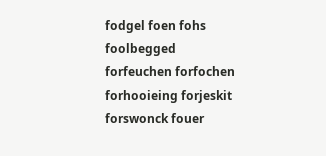fodgel foen fohs foolbegged forfeuchen forfochen forhooieing forjeskit forswonck fouer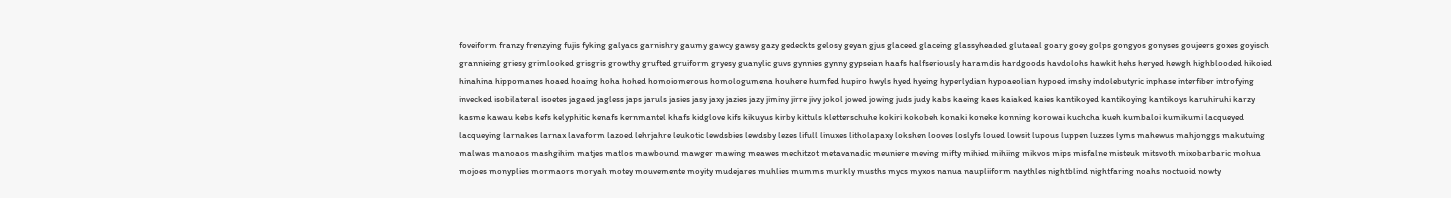foveiform franzy frenzying fujis fyking galyacs garnishry gaumy gawcy gawsy gazy gedeckts gelosy geyan gjus glaceed glaceing glassyheaded glutaeal goary goey golps gongyos gonyses goujeers goxes goyisch grannieing griesy grimlooked grisgris growthy grufted gruiform gryesy guanylic guvs gynnies gynny gypseian haafs halfseriously haramdis hardgoods havdolohs hawkit hehs heryed hewgh highblooded hikoied hinahina hippomanes hoaed hoaing hoha hohed homoiomerous homologumena houhere humfed hupiro hwyls hyed hyeing hyperlydian hypoaeolian hypoed imshy indolebutyric inphase interfiber introfying invecked isobilateral isoetes jagaed jagless japs jaruls jasies jasy jaxy jazies jazy jiminy jirre jivy jokol jowed jowing juds judy kabs kaeing kaes kaiaked kaies kantikoyed kantikoying kantikoys karuhiruhi karzy kasme kawau kebs kefs kelyphitic kenafs kernmantel khafs kidglove kifs kikuyus kirby kittuls kletterschuhe kokiri kokobeh konaki koneke konning korowai kuchcha kueh kumbaloi kumikumi lacqueyed lacqueying larnakes larnax lavaform lazoed lehrjahre leukotic lewdsbies lewdsby lezes lifull linuxes litholapaxy lokshen looves loslyfs loued lowsit lupous luppen luzzes lyms mahewus mahjonggs makutuing malwas manoaos mashgihim matjes matlos mawbound mawger mawing meawes mechitzot metavanadic meuniere meving mifty mihied mihiing mikvos mips misfalne misteuk mitsvoth mixobarbaric mohua mojoes monyplies mormaors moryah motey mouvemente moyity mudejares muhlies mumms murkly musths mycs myxos nanua naupliiform naythles nightblind nightfaring noahs noctuoid nowty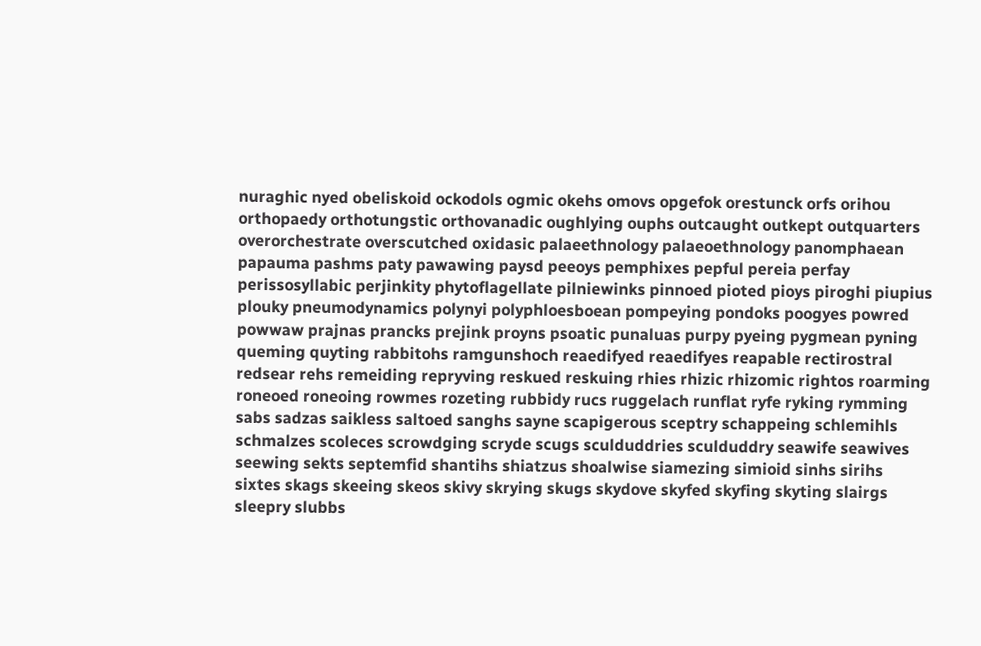nuraghic nyed obeliskoid ockodols ogmic okehs omovs opgefok orestunck orfs orihou orthopaedy orthotungstic orthovanadic oughlying ouphs outcaught outkept outquarters overorchestrate overscutched oxidasic palaeethnology palaeoethnology panomphaean papauma pashms paty pawawing paysd peeoys pemphixes pepful pereia perfay perissosyllabic perjinkity phytoflagellate pilniewinks pinnoed pioted pioys piroghi piupius plouky pneumodynamics polynyi polyphloesboean pompeying pondoks poogyes powred powwaw prajnas prancks prejink proyns psoatic punaluas purpy pyeing pygmean pyning queming quyting rabbitohs ramgunshoch reaedifyed reaedifyes reapable rectirostral redsear rehs remeiding repryving reskued reskuing rhies rhizic rhizomic rightos roarming roneoed roneoing rowmes rozeting rubbidy rucs ruggelach runflat ryfe ryking rymming sabs sadzas saikless saltoed sanghs sayne scapigerous sceptry schappeing schlemihls schmalzes scoleces scrowdging scryde scugs sculduddries sculduddry seawife seawives seewing sekts septemfid shantihs shiatzus shoalwise siamezing simioid sinhs sirihs sixtes skags skeeing skeos skivy skrying skugs skydove skyfed skyfing skyting slairgs sleepry slubbs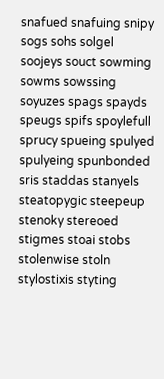snafued snafuing snipy sogs sohs solgel soojeys souct sowming sowms sowssing soyuzes spags spayds speugs spifs spoylefull sprucy spueing spulyed spulyeing spunbonded sris staddas stanyels steatopygic steepeup stenoky stereoed stigmes stoai stobs stolenwise stoln stylostixis styting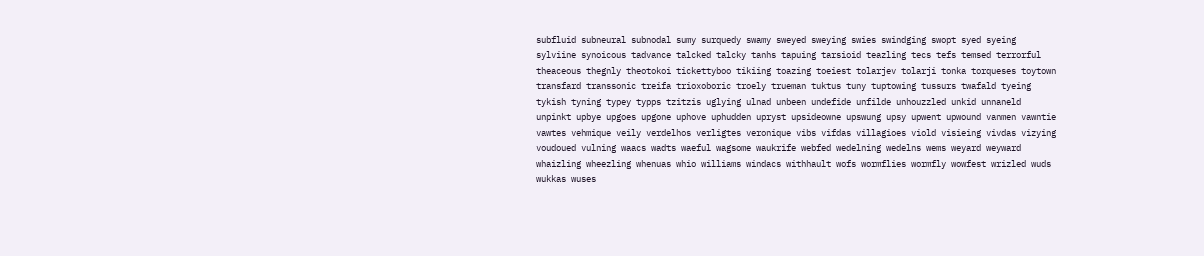subfluid subneural subnodal sumy surquedy swamy sweyed sweying swies swindging swopt syed syeing sylviine synoicous tadvance talcked talcky tanhs tapuing tarsioid teazling tecs tefs temsed terrorful theaceous thegnly theotokoi tickettyboo tikiing toazing toeiest tolarjev tolarji tonka torqueses toytown transfard transsonic treifa trioxoboric troely trueman tuktus tuny tuptowing tussurs twafald tyeing tykish tyning typey typps tzitzis uglying ulnad unbeen undefide unfilde unhouzzled unkid unnaneld unpinkt upbye upgoes upgone uphove uphudden upryst upsideowne upswung upsy upwent upwound vanmen vawntie vawtes vehmique veily verdelhos verligtes veronique vibs vifdas villagioes viold visieing vivdas vizying voudoued vulning waacs wadts waeful wagsome waukrife webfed wedelning wedelns wems weyard weyward whaizling wheezling whenuas whio williams windacs withhault wofs wormflies wormfly wowfest wrizled wuds wukkas wuses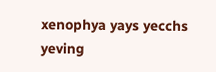xenophya yays yecchs yeving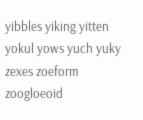yibbles yiking yitten yokul yows yuch yuky zexes zoeform zoogloeoid